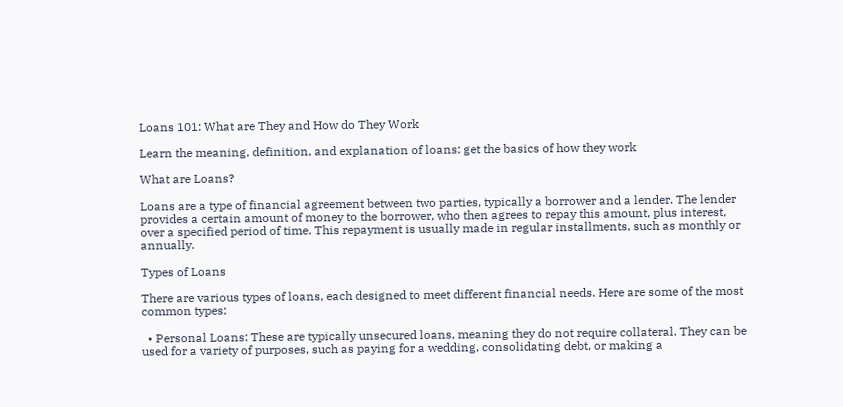Loans 101: What are They and How do They Work

Learn the meaning, definition, and explanation of loans: get the basics of how they work

What are Loans?

Loans are a type of financial agreement between two parties, typically a borrower and a lender. The lender provides a certain amount of money to the borrower, who then agrees to repay this amount, plus interest, over a specified period of time. This repayment is usually made in regular installments, such as monthly or annually.

Types of Loans

There are various types of loans, each designed to meet different financial needs. Here are some of the most common types:

  • Personal Loans: These are typically unsecured loans, meaning they do not require collateral. They can be used for a variety of purposes, such as paying for a wedding, consolidating debt, or making a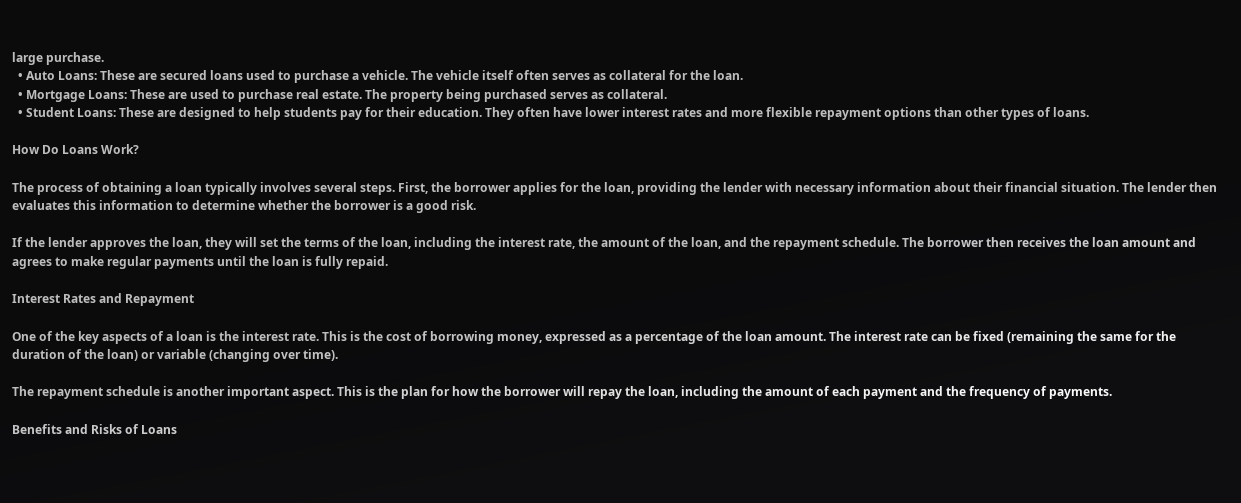large purchase.
  • Auto Loans: These are secured loans used to purchase a vehicle. The vehicle itself often serves as collateral for the loan.
  • Mortgage Loans: These are used to purchase real estate. The property being purchased serves as collateral.
  • Student Loans: These are designed to help students pay for their education. They often have lower interest rates and more flexible repayment options than other types of loans.

How Do Loans Work?

The process of obtaining a loan typically involves several steps. First, the borrower applies for the loan, providing the lender with necessary information about their financial situation. The lender then evaluates this information to determine whether the borrower is a good risk.

If the lender approves the loan, they will set the terms of the loan, including the interest rate, the amount of the loan, and the repayment schedule. The borrower then receives the loan amount and agrees to make regular payments until the loan is fully repaid.

Interest Rates and Repayment

One of the key aspects of a loan is the interest rate. This is the cost of borrowing money, expressed as a percentage of the loan amount. The interest rate can be fixed (remaining the same for the duration of the loan) or variable (changing over time).

The repayment schedule is another important aspect. This is the plan for how the borrower will repay the loan, including the amount of each payment and the frequency of payments.

Benefits and Risks of Loans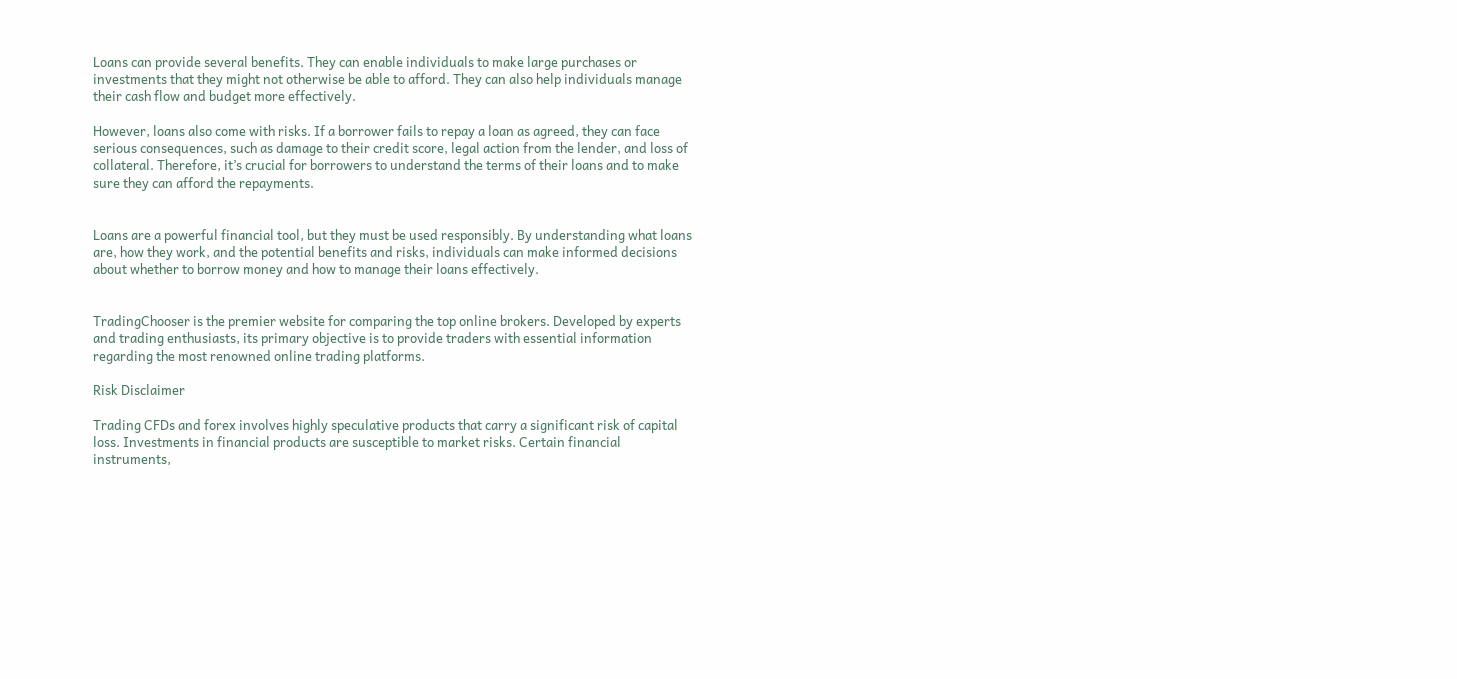Loans can provide several benefits. They can enable individuals to make large purchases or investments that they might not otherwise be able to afford. They can also help individuals manage their cash flow and budget more effectively.

However, loans also come with risks. If a borrower fails to repay a loan as agreed, they can face serious consequences, such as damage to their credit score, legal action from the lender, and loss of collateral. Therefore, it’s crucial for borrowers to understand the terms of their loans and to make sure they can afford the repayments.


Loans are a powerful financial tool, but they must be used responsibly. By understanding what loans are, how they work, and the potential benefits and risks, individuals can make informed decisions about whether to borrow money and how to manage their loans effectively.


TradingChooser is the premier website for comparing the top online brokers. Developed by experts and trading enthusiasts, its primary objective is to provide traders with essential information regarding the most renowned online trading platforms.

Risk Disclaimer

Trading CFDs and forex involves highly speculative products that carry a significant risk of capital loss. Investments in financial products are susceptible to market risks. Certain financial instruments,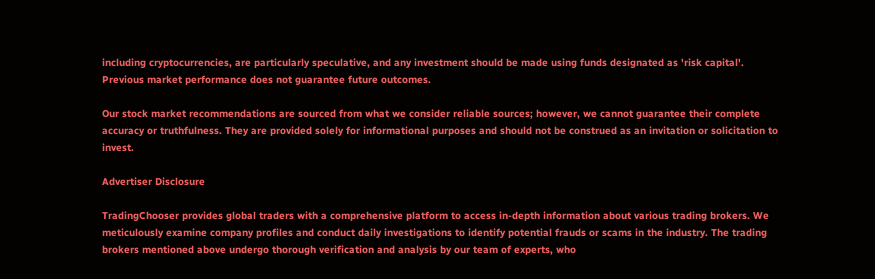including cryptocurrencies, are particularly speculative, and any investment should be made using funds designated as 'risk capital'. Previous market performance does not guarantee future outcomes.

Our stock market recommendations are sourced from what we consider reliable sources; however, we cannot guarantee their complete accuracy or truthfulness. They are provided solely for informational purposes and should not be construed as an invitation or solicitation to invest.

Advertiser Disclosure

TradingChooser provides global traders with a comprehensive platform to access in-depth information about various trading brokers. We meticulously examine company profiles and conduct daily investigations to identify potential frauds or scams in the industry. The trading brokers mentioned above undergo thorough verification and analysis by our team of experts, who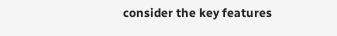consider the key features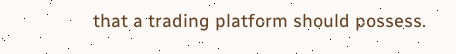that a trading platform should possess.